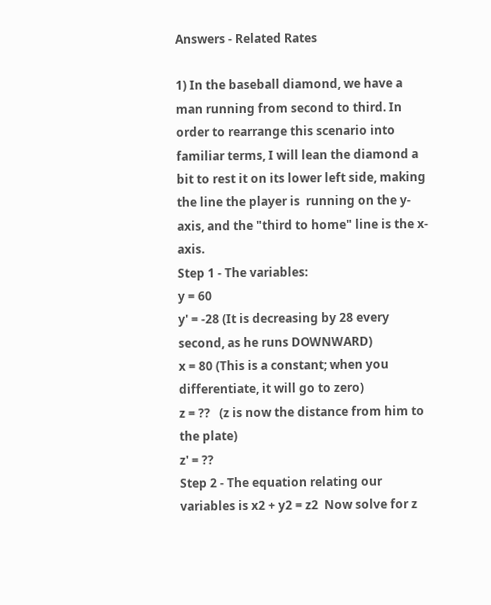Answers - Related Rates

1) In the baseball diamond, we have a man running from second to third. In order to rearrange this scenario into familiar terms, I will lean the diamond a bit to rest it on its lower left side, making the line the player is  running on the y-axis, and the "third to home" line is the x-axis.
Step 1 - The variables:
y = 60
y' = -28 (It is decreasing by 28 every second, as he runs DOWNWARD)
x = 80 (This is a constant; when you differentiate, it will go to zero)
z = ??   (z is now the distance from him to the plate)
z' = ??
Step 2 - The equation relating our variables is x2 + y2 = z2  Now solve for z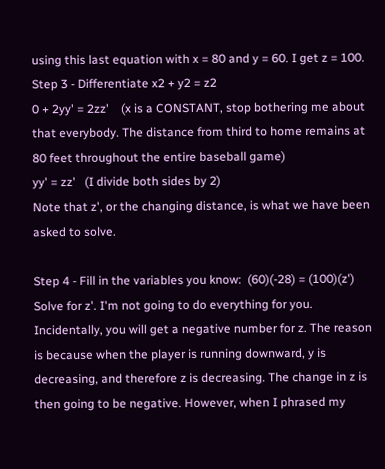using this last equation with x = 80 and y = 60. I get z = 100.
Step 3 - Differentiate x2 + y2 = z2
0 + 2yy' = 2zz'    (x is a CONSTANT, stop bothering me about that everybody. The distance from third to home remains at 80 feet throughout the entire baseball game)
yy' = zz'   (I divide both sides by 2)
Note that z', or the changing distance, is what we have been asked to solve.

Step 4 - Fill in the variables you know:  (60)(-28) = (100)(z')
Solve for z'. I'm not going to do everything for you. Incidentally, you will get a negative number for z. The reason is because when the player is running downward, y is decreasing, and therefore z is decreasing. The change in z is then going to be negative. However, when I phrased my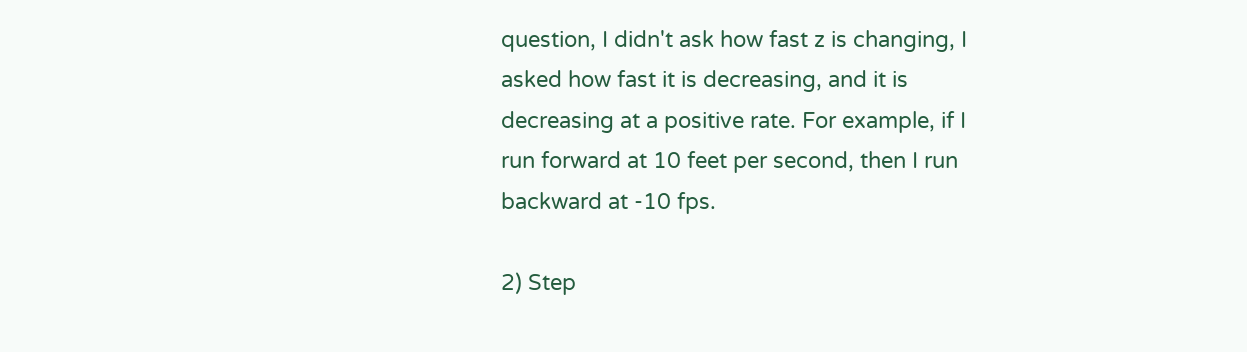question, I didn't ask how fast z is changing, I asked how fast it is decreasing, and it is decreasing at a positive rate. For example, if I run forward at 10 feet per second, then I run backward at -10 fps.

2) Step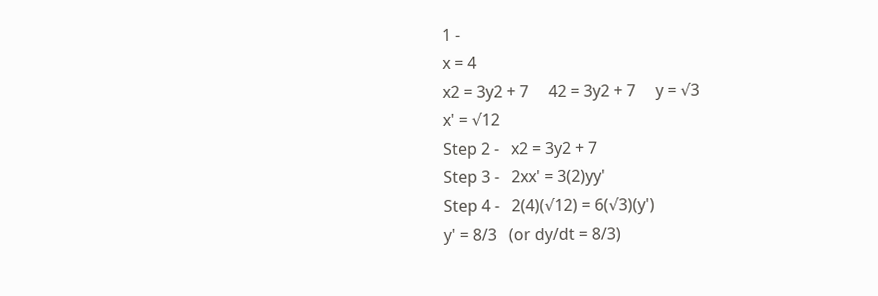1 -
x = 4
x2 = 3y2 + 7     42 = 3y2 + 7     y = √3
x' = √12
Step 2 -   x2 = 3y2 + 7
Step 3 -   2xx' = 3(2)yy'
Step 4 -   2(4)(√12) = 6(√3)(y')
y' = 8/3   (or dy/dt = 8/3)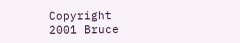Copyright 2001 Bruce